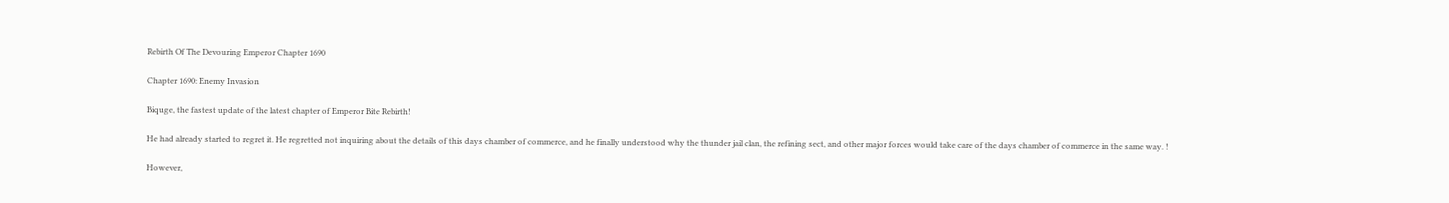Rebirth Of The Devouring Emperor Chapter 1690

Chapter 1690: Enemy Invasion

Biquge, the fastest update of the latest chapter of Emperor Bite Rebirth!

He had already started to regret it. He regretted not inquiring about the details of this days chamber of commerce, and he finally understood why the thunder jail clan, the refining sect, and other major forces would take care of the days chamber of commerce in the same way. !

However,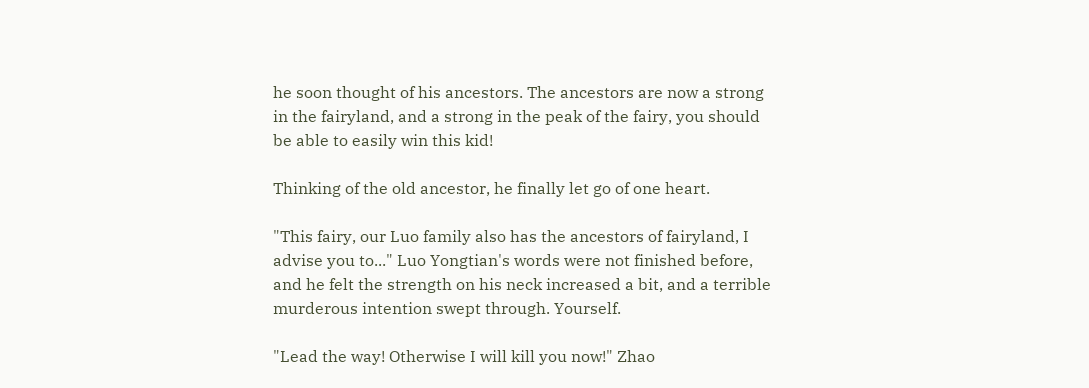he soon thought of his ancestors. The ancestors are now a strong in the fairyland, and a strong in the peak of the fairy, you should be able to easily win this kid!

Thinking of the old ancestor, he finally let go of one heart.

"This fairy, our Luo family also has the ancestors of fairyland, I advise you to..." Luo Yongtian's words were not finished before, and he felt the strength on his neck increased a bit, and a terrible murderous intention swept through. Yourself.

"Lead the way! Otherwise I will kill you now!" Zhao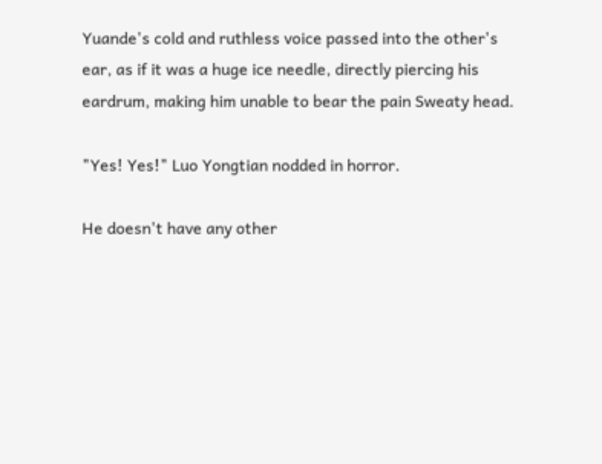Yuande's cold and ruthless voice passed into the other's ear, as if it was a huge ice needle, directly piercing his eardrum, making him unable to bear the pain Sweaty head.

"Yes! Yes!" Luo Yongtian nodded in horror.

He doesn't have any other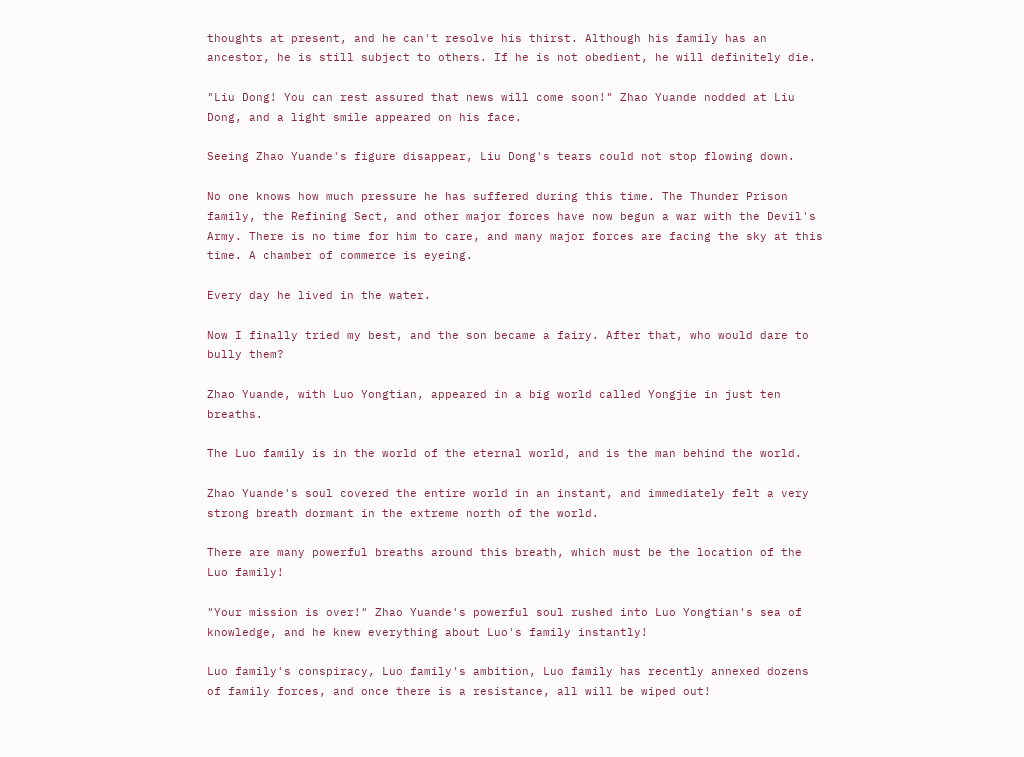thoughts at present, and he can't resolve his thirst. Although his family has an ancestor, he is still subject to others. If he is not obedient, he will definitely die.

"Liu Dong! You can rest assured that news will come soon!" Zhao Yuande nodded at Liu Dong, and a light smile appeared on his face.

Seeing Zhao Yuande's figure disappear, Liu Dong's tears could not stop flowing down.

No one knows how much pressure he has suffered during this time. The Thunder Prison family, the Refining Sect, and other major forces have now begun a war with the Devil's Army. There is no time for him to care, and many major forces are facing the sky at this time. A chamber of commerce is eyeing.

Every day he lived in the water.

Now I finally tried my best, and the son became a fairy. After that, who would dare to bully them?

Zhao Yuande, with Luo Yongtian, appeared in a big world called Yongjie in just ten breaths.

The Luo family is in the world of the eternal world, and is the man behind the world.

Zhao Yuande's soul covered the entire world in an instant, and immediately felt a very strong breath dormant in the extreme north of the world.

There are many powerful breaths around this breath, which must be the location of the Luo family!

"Your mission is over!" Zhao Yuande's powerful soul rushed into Luo Yongtian's sea of knowledge, and he knew everything about Luo's family instantly!

Luo family's conspiracy, Luo family's ambition, Luo family has recently annexed dozens of family forces, and once there is a resistance, all will be wiped out!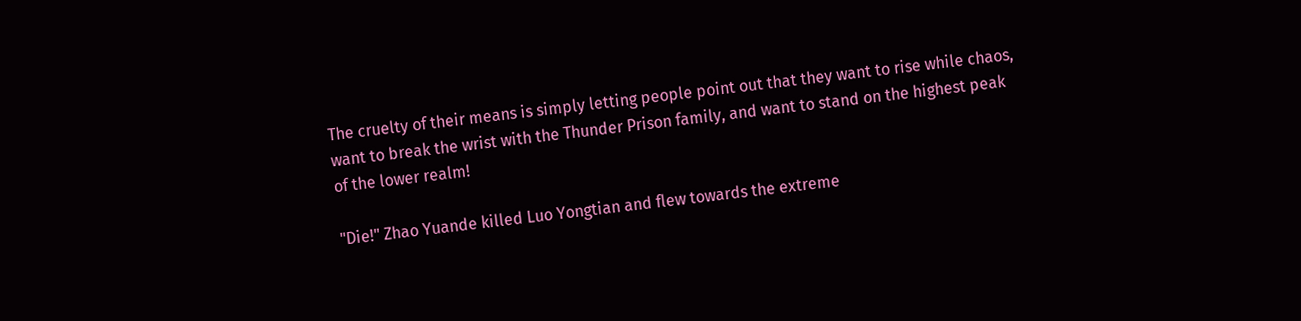The cruelty of their means is simply letting people point out that they want to rise while chaos, want to break the wrist with the Thunder Prison family, and want to stand on the highest peak of the lower realm!

"Die!" Zhao Yuande killed Luo Yongtian and flew towards the extreme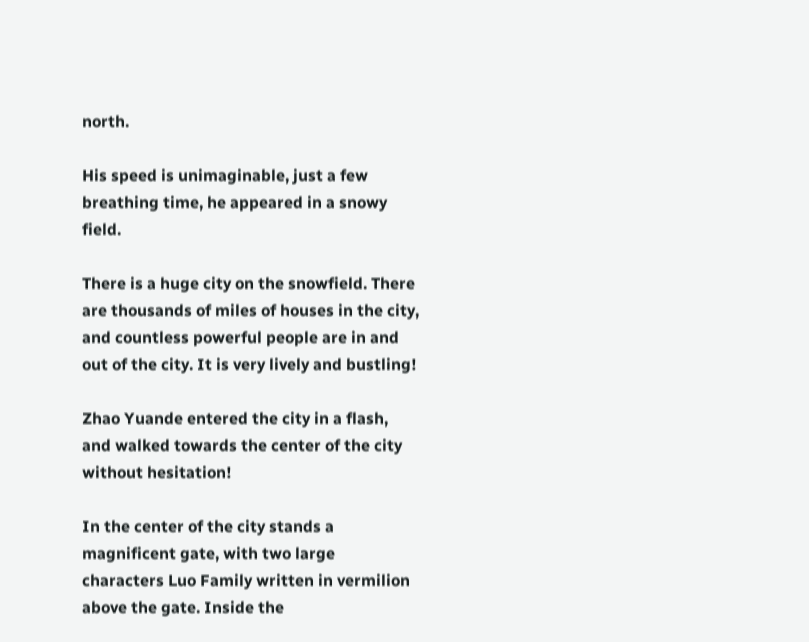north.

His speed is unimaginable, just a few breathing time, he appeared in a snowy field.

There is a huge city on the snowfield. There are thousands of miles of houses in the city, and countless powerful people are in and out of the city. It is very lively and bustling!

Zhao Yuande entered the city in a flash, and walked towards the center of the city without hesitation!

In the center of the city stands a magnificent gate, with two large characters Luo Family written in vermilion above the gate. Inside the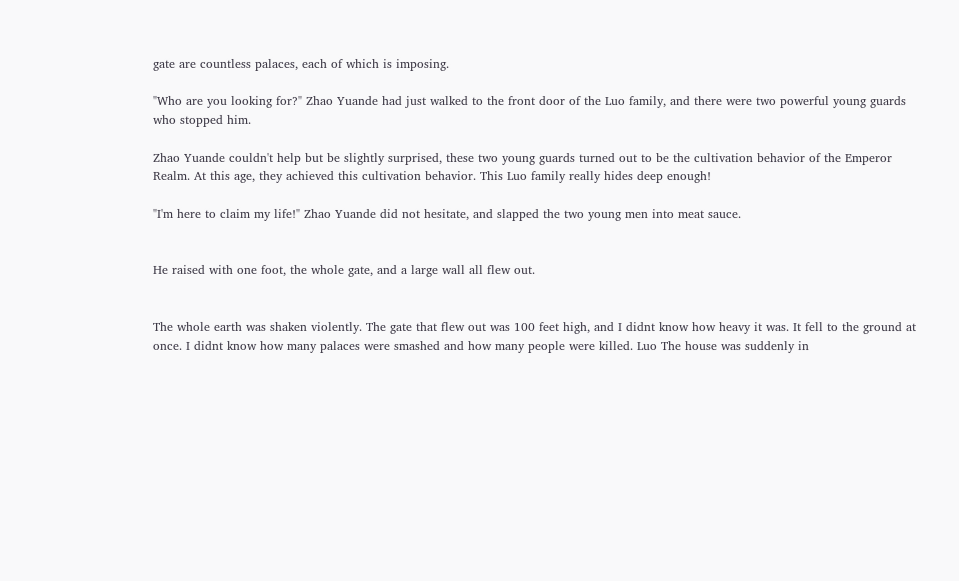gate are countless palaces, each of which is imposing.

"Who are you looking for?" Zhao Yuande had just walked to the front door of the Luo family, and there were two powerful young guards who stopped him.

Zhao Yuande couldn't help but be slightly surprised, these two young guards turned out to be the cultivation behavior of the Emperor Realm. At this age, they achieved this cultivation behavior. This Luo family really hides deep enough!

"I'm here to claim my life!" Zhao Yuande did not hesitate, and slapped the two young men into meat sauce.


He raised with one foot, the whole gate, and a large wall all flew out.


The whole earth was shaken violently. The gate that flew out was 100 feet high, and I didnt know how heavy it was. It fell to the ground at once. I didnt know how many palaces were smashed and how many people were killed. Luo The house was suddenly in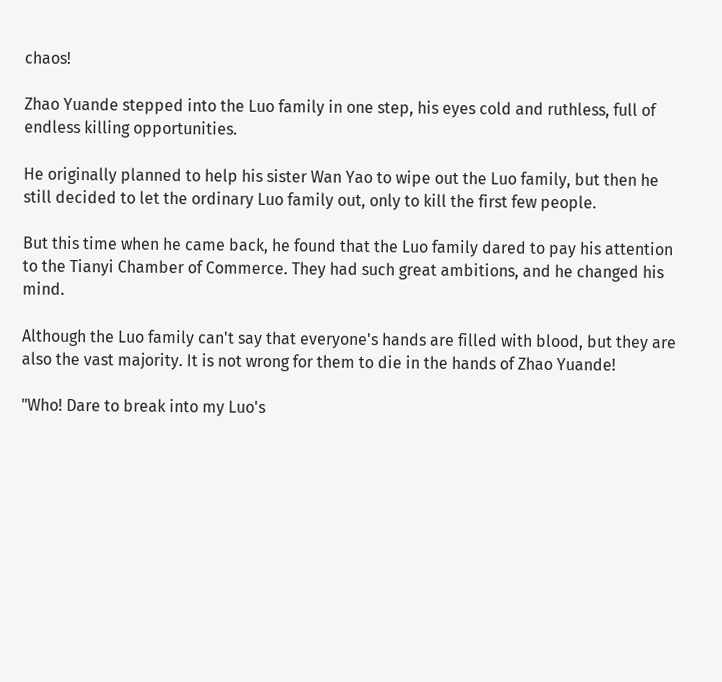chaos!

Zhao Yuande stepped into the Luo family in one step, his eyes cold and ruthless, full of endless killing opportunities.

He originally planned to help his sister Wan Yao to wipe out the Luo family, but then he still decided to let the ordinary Luo family out, only to kill the first few people.

But this time when he came back, he found that the Luo family dared to pay his attention to the Tianyi Chamber of Commerce. They had such great ambitions, and he changed his mind.

Although the Luo family can't say that everyone's hands are filled with blood, but they are also the vast majority. It is not wrong for them to die in the hands of Zhao Yuande!

"Who! Dare to break into my Luo's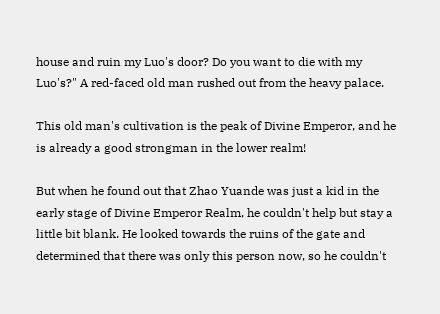house and ruin my Luo's door? Do you want to die with my Luo's?" A red-faced old man rushed out from the heavy palace.

This old man's cultivation is the peak of Divine Emperor, and he is already a good strongman in the lower realm!

But when he found out that Zhao Yuande was just a kid in the early stage of Divine Emperor Realm, he couldn't help but stay a little bit blank. He looked towards the ruins of the gate and determined that there was only this person now, so he couldn't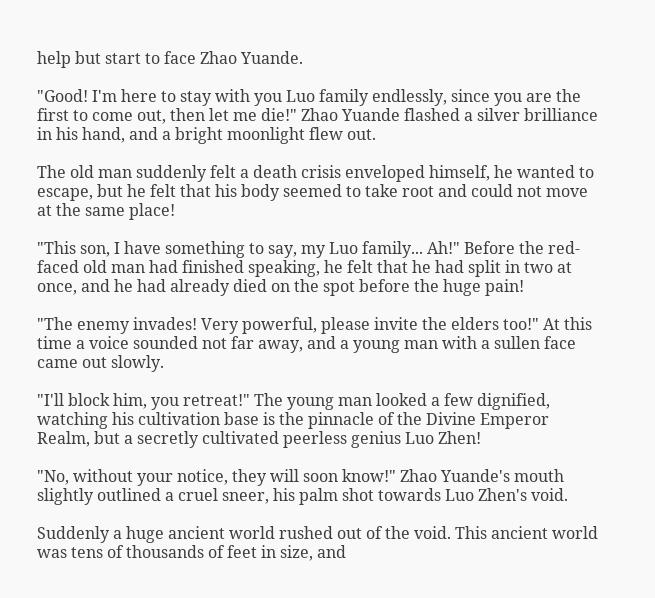help but start to face Zhao Yuande.

"Good! I'm here to stay with you Luo family endlessly, since you are the first to come out, then let me die!" Zhao Yuande flashed a silver brilliance in his hand, and a bright moonlight flew out.

The old man suddenly felt a death crisis enveloped himself, he wanted to escape, but he felt that his body seemed to take root and could not move at the same place!

"This son, I have something to say, my Luo family... Ah!" Before the red-faced old man had finished speaking, he felt that he had split in two at once, and he had already died on the spot before the huge pain!

"The enemy invades! Very powerful, please invite the elders too!" At this time a voice sounded not far away, and a young man with a sullen face came out slowly.

"I'll block him, you retreat!" The young man looked a few dignified, watching his cultivation base is the pinnacle of the Divine Emperor Realm, but a secretly cultivated peerless genius Luo Zhen!

"No, without your notice, they will soon know!" Zhao Yuande's mouth slightly outlined a cruel sneer, his palm shot towards Luo Zhen's void.

Suddenly a huge ancient world rushed out of the void. This ancient world was tens of thousands of feet in size, and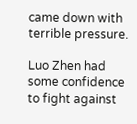came down with terrible pressure.

Luo Zhen had some confidence to fight against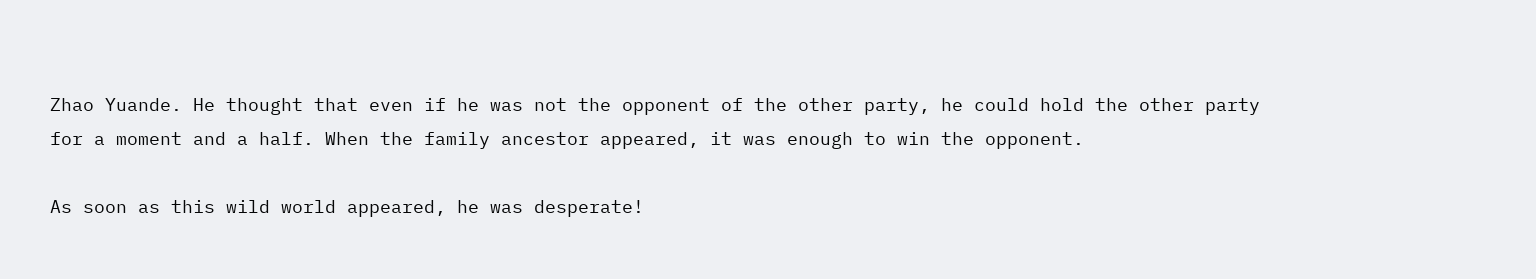Zhao Yuande. He thought that even if he was not the opponent of the other party, he could hold the other party for a moment and a half. When the family ancestor appeared, it was enough to win the opponent.

As soon as this wild world appeared, he was desperate!